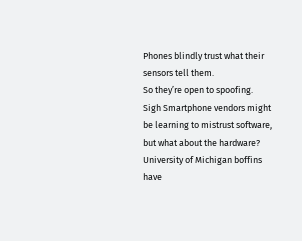Phones blindly trust what their sensors tell them.
So they’re open to spoofing.
Sigh Smartphone vendors might be learning to mistrust software, but what about the hardware? University of Michigan boffins have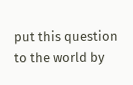put this question to the world by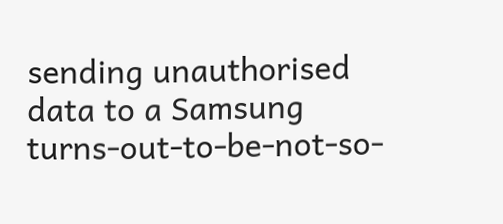sending unauthorised data to a Samsung turns-out-to-be-not-so-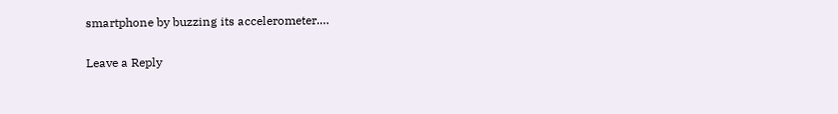smartphone by buzzing its accelerometer.…

Leave a Reply